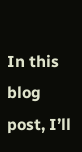In this blog post, I’ll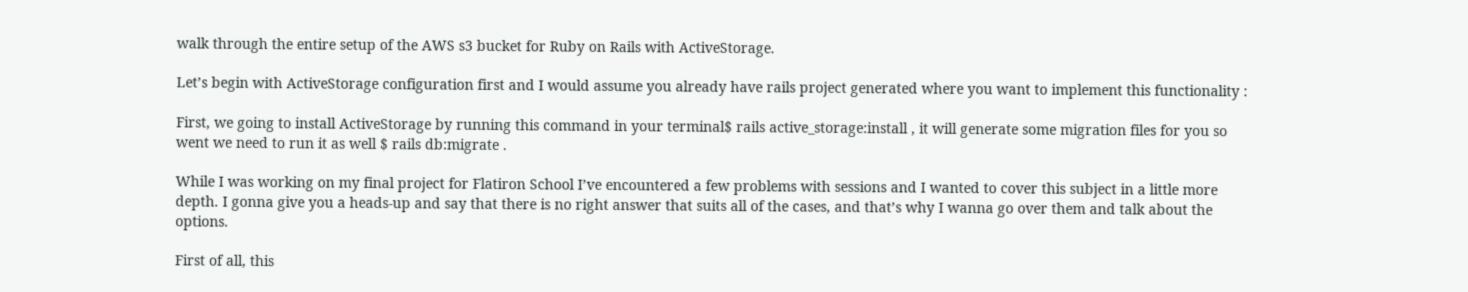walk through the entire setup of the AWS s3 bucket for Ruby on Rails with ActiveStorage.

Let’s begin with ActiveStorage configuration first and I would assume you already have rails project generated where you want to implement this functionality :

First, we going to install ActiveStorage by running this command in your terminal$ rails active_storage:install , it will generate some migration files for you so went we need to run it as well $ rails db:migrate .

While I was working on my final project for Flatiron School I’ve encountered a few problems with sessions and I wanted to cover this subject in a little more depth. I gonna give you a heads-up and say that there is no right answer that suits all of the cases, and that’s why I wanna go over them and talk about the options.

First of all, this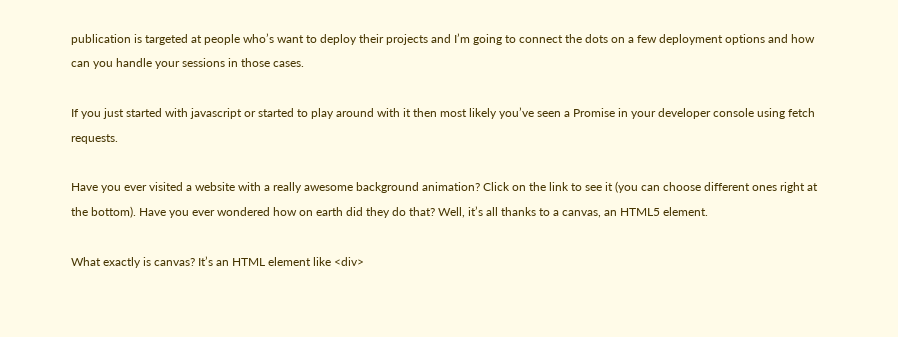publication is targeted at people who’s want to deploy their projects and I’m going to connect the dots on a few deployment options and how can you handle your sessions in those cases.

If you just started with javascript or started to play around with it then most likely you’ve seen a Promise in your developer console using fetch requests.

Have you ever visited a website with a really awesome background animation? Click on the link to see it (you can choose different ones right at the bottom). Have you ever wondered how on earth did they do that? Well, it’s all thanks to a canvas, an HTML5 element.

What exactly is canvas? It’s an HTML element like <div>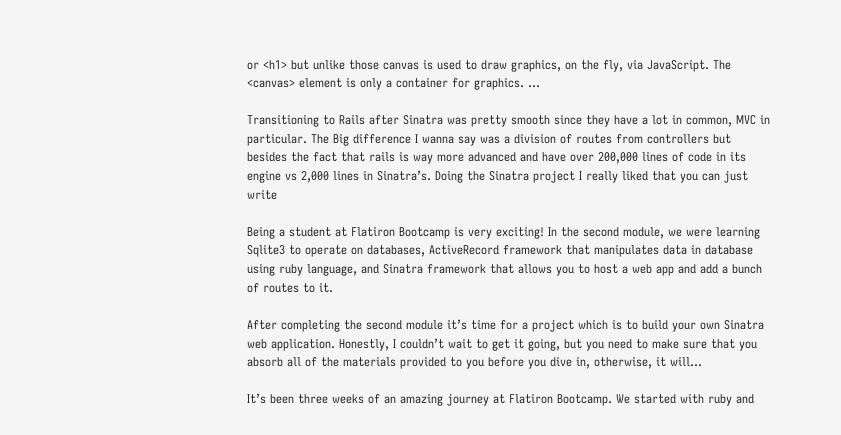or <h1> but unlike those canvas is used to draw graphics, on the fly, via JavaScript. The <canvas> element is only a container for graphics. …

Transitioning to Rails after Sinatra was pretty smooth since they have a lot in common, MVC in particular. The Big difference I wanna say was a division of routes from controllers but besides the fact that rails is way more advanced and have over 200,000 lines of code in its engine vs 2,000 lines in Sinatra’s. Doing the Sinatra project I really liked that you can just write

Being a student at Flatiron Bootcamp is very exciting! In the second module, we were learning Sqlite3 to operate on databases, ActiveRecord framework that manipulates data in database using ruby language, and Sinatra framework that allows you to host a web app and add a bunch of routes to it.

After completing the second module it’s time for a project which is to build your own Sinatra web application. Honestly, I couldn’t wait to get it going, but you need to make sure that you absorb all of the materials provided to you before you dive in, otherwise, it will…

It’s been three weeks of an amazing journey at Flatiron Bootcamp. We started with ruby and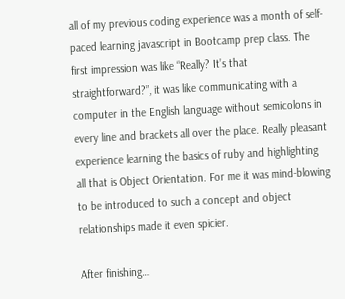all of my previous coding experience was a month of self-paced learning javascript in Bootcamp prep class. The first impression was like “Really? It’s that straightforward?”, it was like communicating with a computer in the English language without semicolons in every line and brackets all over the place. Really pleasant experience learning the basics of ruby and highlighting all that is Object Orientation. For me it was mind-blowing to be introduced to such a concept and object relationships made it even spicier.

After finishing…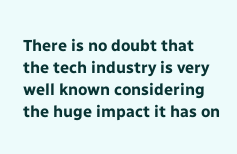There is no doubt that the tech industry is very well known considering the huge impact it has on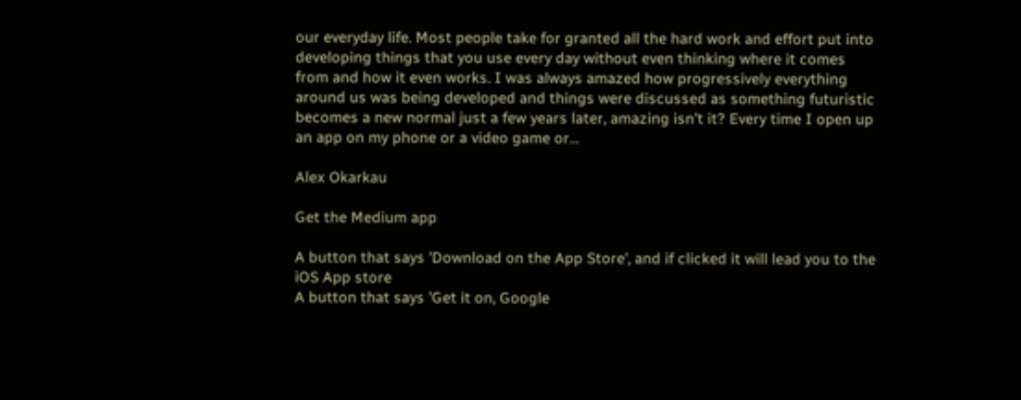our everyday life. Most people take for granted all the hard work and effort put into developing things that you use every day without even thinking where it comes from and how it even works. I was always amazed how progressively everything around us was being developed and things were discussed as something futuristic becomes a new normal just a few years later, amazing isn’t it? Every time I open up an app on my phone or a video game or…

Alex Okarkau

Get the Medium app

A button that says 'Download on the App Store', and if clicked it will lead you to the iOS App store
A button that says 'Get it on, Google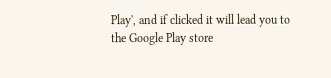Play', and if clicked it will lead you to the Google Play store